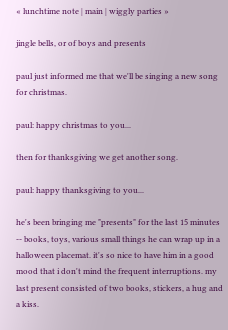« lunchtime note | main | wiggly parties »

jingle bells, or of boys and presents

paul just informed me that we'll be singing a new song for christmas.

paul: happy christmas to you...

then for thanksgiving we get another song.

paul: happy thanksgiving to you...

he's been bringing me "presents" for the last 15 minutes -- books, toys, various small things he can wrap up in a halloween placemat. it's so nice to have him in a good mood that i don't mind the frequent interruptions. my last present consisted of two books, stickers, a hug and a kiss.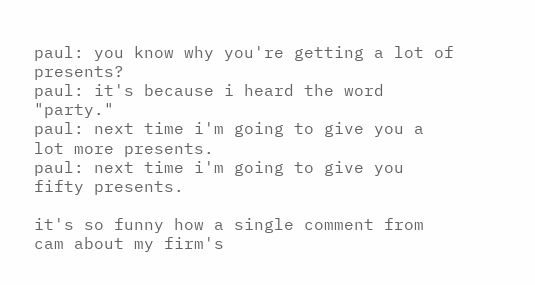paul: you know why you're getting a lot of presents?
paul: it's because i heard the word "party."
paul: next time i'm going to give you a lot more presents.
paul: next time i'm going to give you fifty presents.

it's so funny how a single comment from cam about my firm's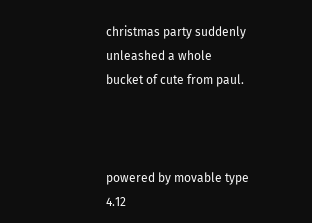christmas party suddenly unleashed a whole bucket of cute from paul.



powered by movable type 4.12